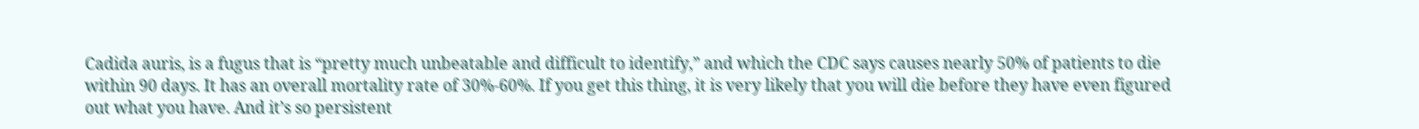Cadida auris, is a fugus that is “pretty much unbeatable and difficult to identify,” and which the CDC says causes nearly 50% of patients to die within 90 days. It has an overall mortality rate of 30%-60%. If you get this thing, it is very likely that you will die before they have even figured out what you have. And it’s so persistent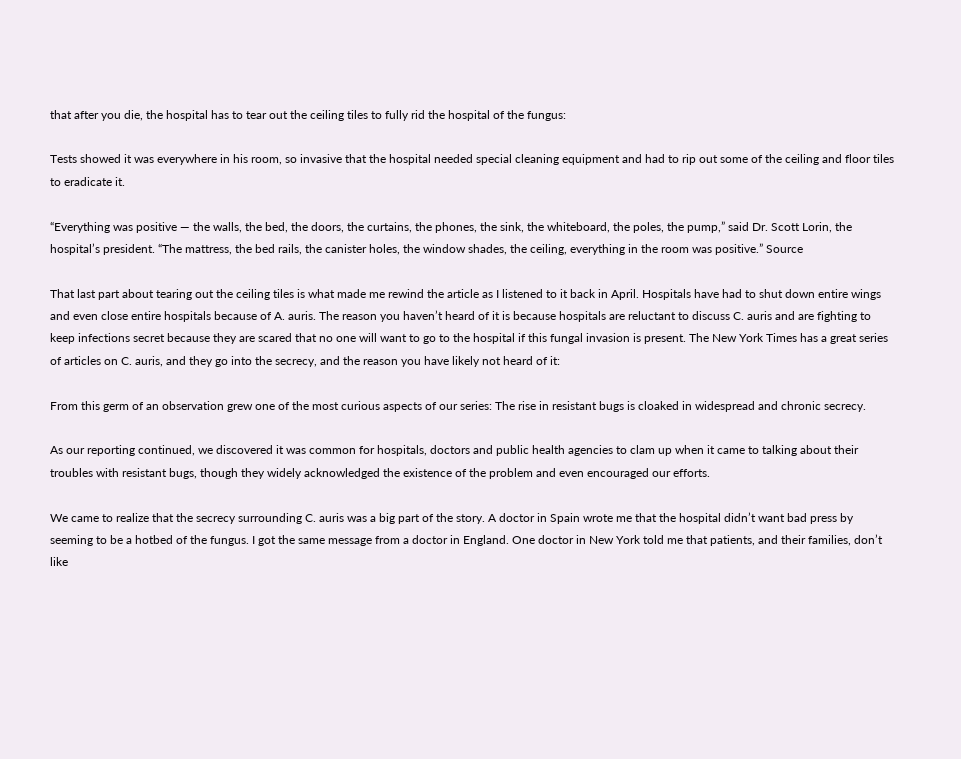that after you die, the hospital has to tear out the ceiling tiles to fully rid the hospital of the fungus:

Tests showed it was everywhere in his room, so invasive that the hospital needed special cleaning equipment and had to rip out some of the ceiling and floor tiles to eradicate it.

“Everything was positive — the walls, the bed, the doors, the curtains, the phones, the sink, the whiteboard, the poles, the pump,” said Dr. Scott Lorin, the hospital’s president. “The mattress, the bed rails, the canister holes, the window shades, the ceiling, everything in the room was positive.” Source

That last part about tearing out the ceiling tiles is what made me rewind the article as I listened to it back in April. Hospitals have had to shut down entire wings and even close entire hospitals because of A. auris. The reason you haven’t heard of it is because hospitals are reluctant to discuss C. auris and are fighting to keep infections secret because they are scared that no one will want to go to the hospital if this fungal invasion is present. The New York Times has a great series of articles on C. auris, and they go into the secrecy, and the reason you have likely not heard of it:

From this germ of an observation grew one of the most curious aspects of our series: The rise in resistant bugs is cloaked in widespread and chronic secrecy.

As our reporting continued, we discovered it was common for hospitals, doctors and public health agencies to clam up when it came to talking about their troubles with resistant bugs, though they widely acknowledged the existence of the problem and even encouraged our efforts.

We came to realize that the secrecy surrounding C. auris was a big part of the story. A doctor in Spain wrote me that the hospital didn’t want bad press by seeming to be a hotbed of the fungus. I got the same message from a doctor in England. One doctor in New York told me that patients, and their families, don’t like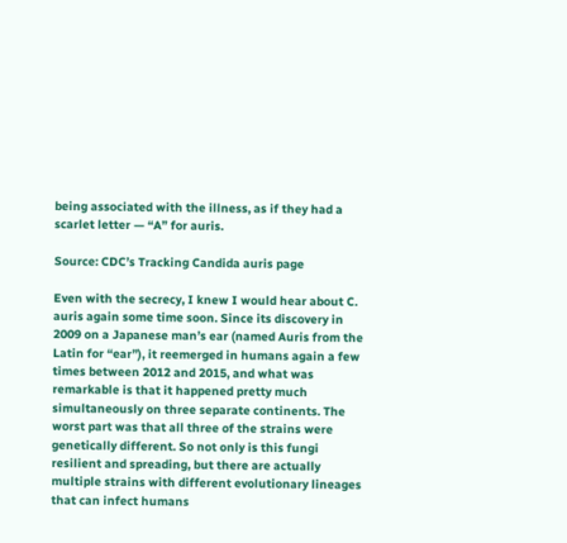being associated with the illness, as if they had a scarlet letter — “A” for auris.

Source: CDC’s Tracking Candida auris page

Even with the secrecy, I knew I would hear about C. auris again some time soon. Since its discovery in 2009 on a Japanese man’s ear (named Auris from the Latin for “ear”), it reemerged in humans again a few times between 2012 and 2015, and what was remarkable is that it happened pretty much simultaneously on three separate continents. The worst part was that all three of the strains were genetically different. So not only is this fungi resilient and spreading, but there are actually multiple strains with different evolutionary lineages that can infect humans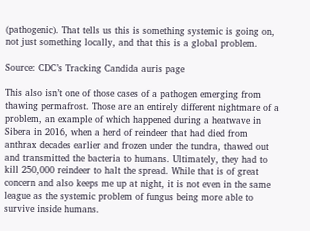(pathogenic). That tells us this is something systemic is going on, not just something locally, and that this is a global problem.

Source: CDC’s Tracking Candida auris page

This also isn’t one of those cases of a pathogen emerging from thawing permafrost. Those are an entirely different nightmare of a problem, an example of which happened during a heatwave in Sibera in 2016, when a herd of reindeer that had died from anthrax decades earlier and frozen under the tundra, thawed out and transmitted the bacteria to humans. Ultimately, they had to kill 250,000 reindeer to halt the spread. While that is of great concern and also keeps me up at night, it is not even in the same league as the systemic problem of fungus being more able to survive inside humans.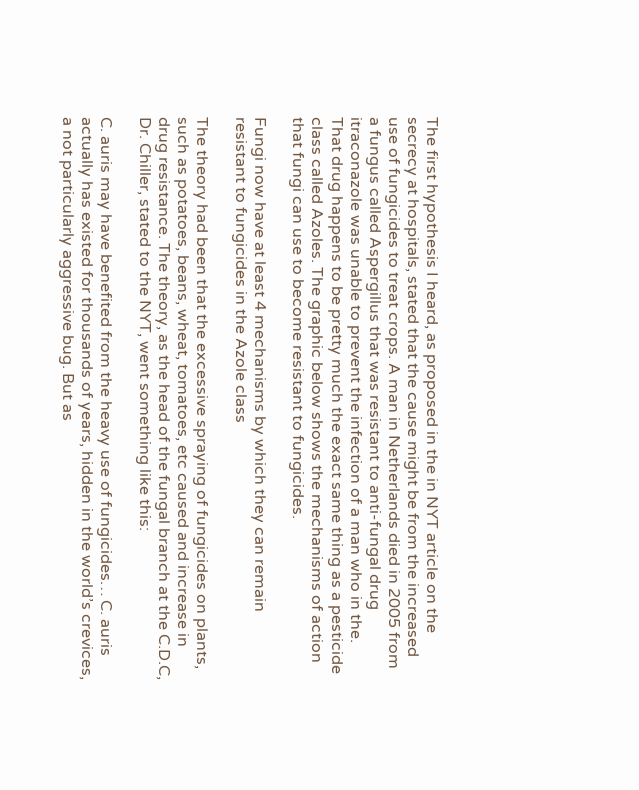The first hypothesis I heard, as proposed in the in NYT article on the secrecy at hospitals, stated that the cause might be from the increased use of fungicides to treat crops. A man in Netherlands died in 2005 from a fungus called Aspergillus that was resistant to anti-fungal drug itraconazole was unable to prevent the infection of a man who in the. That drug happens to be pretty much the exact same thing as a pesticide class called Azoles. The graphic below shows the mechanisms of action that fungi can use to become resistant to fungicides.

Fungi now have at least 4 mechanisms by which they can remain resistant to fungicides in the Azole class

The theory had been that the excessive spraying of fungicides on plants, such as potatoes, beans, wheat, tomatoes, etc caused and increase in drug resistance. The theory, as the head of the fungal branch at the C.D.C, Dr. Chiller, stated to the NYT, went something like this:

C. auris may have benefited from the heavy use of fungicides… C. auris actually has existed for thousands of years, hidden in the world’s crevices, a not particularly aggressive bug. But as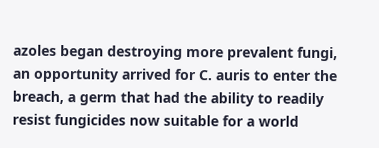azoles began destroying more prevalent fungi, an opportunity arrived for C. auris to enter the breach, a germ that had the ability to readily resist fungicides now suitable for a world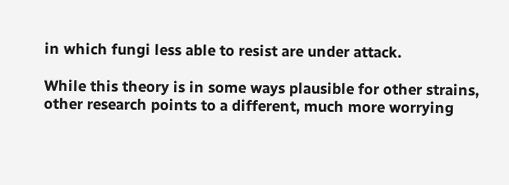in which fungi less able to resist are under attack.

While this theory is in some ways plausible for other strains, other research points to a different, much more worrying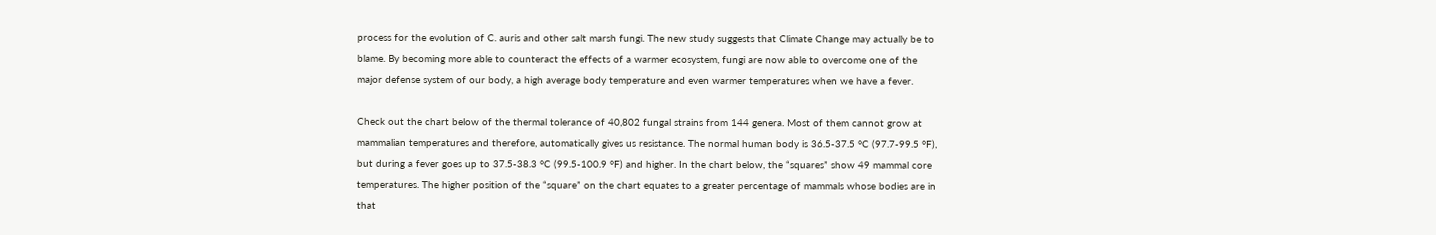process for the evolution of C. auris and other salt marsh fungi. The new study suggests that Climate Change may actually be to blame. By becoming more able to counteract the effects of a warmer ecosystem, fungi are now able to overcome one of the major defense system of our body, a high average body temperature and even warmer temperatures when we have a fever.

Check out the chart below of the thermal tolerance of 40,802 fungal strains from 144 genera. Most of them cannot grow at mammalian temperatures and therefore, automatically gives us resistance. The normal human body is 36.5-37.5 °C (97.7-99.5 °F), but during a fever goes up to 37.5-38.3 °C (99.5-100.9 °F) and higher. In the chart below, the “squares” show 49 mammal core temperatures. The higher position of the “square” on the chart equates to a greater percentage of mammals whose bodies are in that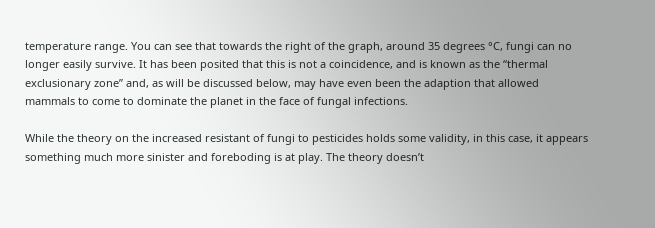temperature range. You can see that towards the right of the graph, around 35 degrees °C, fungi can no longer easily survive. It has been posited that this is not a coincidence, and is known as the “thermal exclusionary zone” and, as will be discussed below, may have even been the adaption that allowed mammals to come to dominate the planet in the face of fungal infections.

While the theory on the increased resistant of fungi to pesticides holds some validity, in this case, it appears something much more sinister and foreboding is at play. The theory doesn’t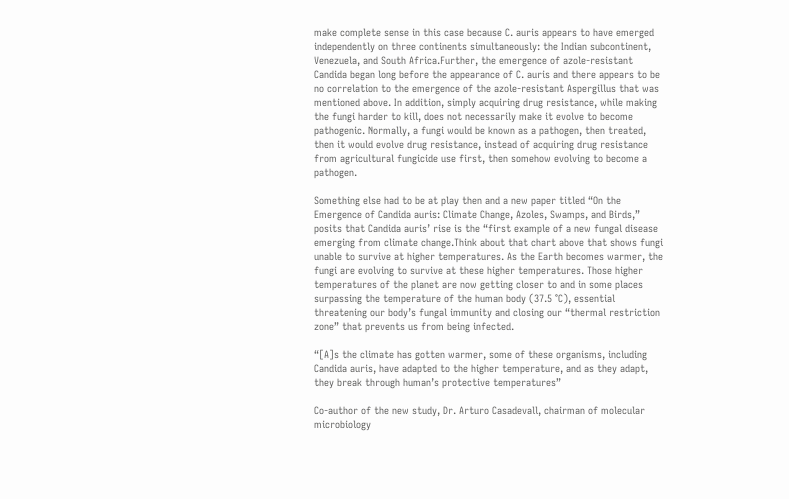make complete sense in this case because C. auris appears to have emerged independently on three continents simultaneously: the Indian subcontinent, Venezuela, and South Africa.Further, the emergence of azole-resistant Candida began long before the appearance of C. auris and there appears to be no correlation to the emergence of the azole-resistant Aspergillus that was mentioned above. In addition, simply acquiring drug resistance, while making the fungi harder to kill, does not necessarily make it evolve to become pathogenic. Normally, a fungi would be known as a pathogen, then treated, then it would evolve drug resistance, instead of acquiring drug resistance from agricultural fungicide use first, then somehow evolving to become a pathogen.

Something else had to be at play then and a new paper titled “On the Emergence of Candida auris: Climate Change, Azoles, Swamps, and Birds,” posits that Candida auris’ rise is the “first example of a new fungal disease emerging from climate change.Think about that chart above that shows fungi unable to survive at higher temperatures. As the Earth becomes warmer, the fungi are evolving to survive at these higher temperatures. Those higher temperatures of the planet are now getting closer to and in some places surpassing the temperature of the human body (37.5 °C), essential threatening our body’s fungal immunity and closing our “thermal restriction zone” that prevents us from being infected.

“[A]s the climate has gotten warmer, some of these organisms, including Candida auris, have adapted to the higher temperature, and as they adapt, they break through human’s protective temperatures”

Co-author of the new study, Dr. Arturo Casadevall, chairman of molecular microbiology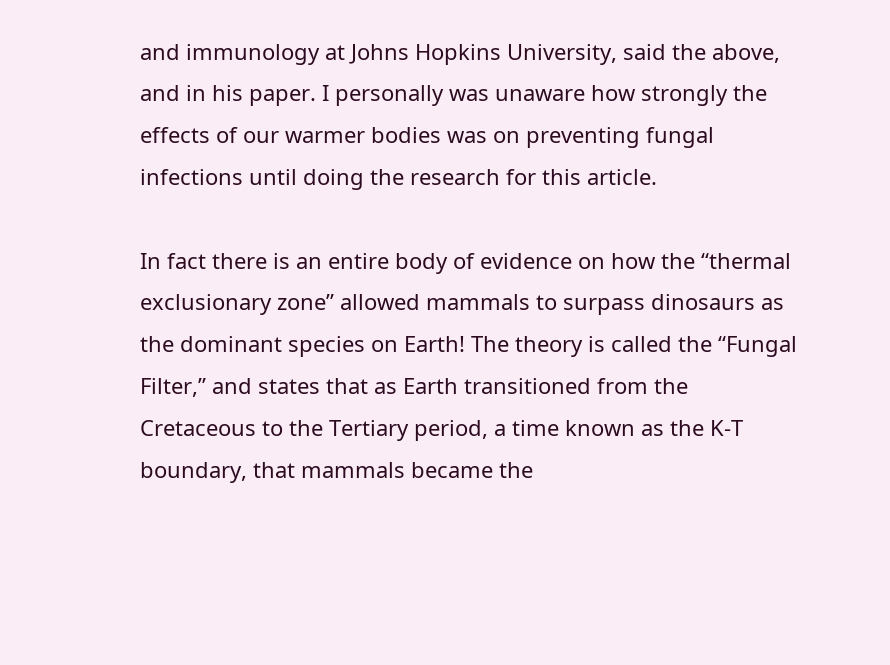and immunology at Johns Hopkins University, said the above, and in his paper. I personally was unaware how strongly the effects of our warmer bodies was on preventing fungal infections until doing the research for this article.

In fact there is an entire body of evidence on how the “thermal exclusionary zone” allowed mammals to surpass dinosaurs as the dominant species on Earth! The theory is called the “Fungal Filter,” and states that as Earth transitioned from the Cretaceous to the Tertiary period, a time known as the K-T boundary, that mammals became the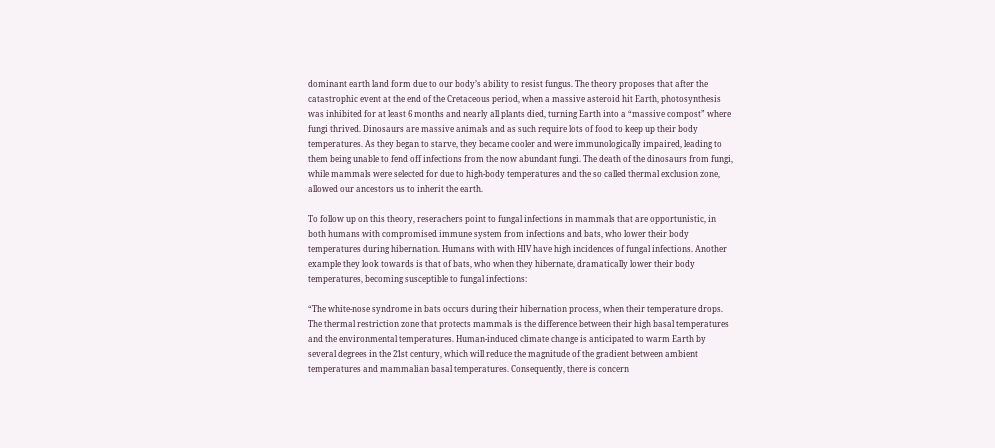dominant earth land form due to our body’s ability to resist fungus. The theory proposes that after the catastrophic event at the end of the Cretaceous period, when a massive asteroid hit Earth, photosynthesis was inhibited for at least 6 months and nearly all plants died, turning Earth into a “massive compost” where fungi thrived. Dinosaurs are massive animals and as such require lots of food to keep up their body temperatures. As they began to starve, they became cooler and were immunologically impaired, leading to them being unable to fend off infections from the now abundant fungi. The death of the dinosaurs from fungi, while mammals were selected for due to high-body temperatures and the so called thermal exclusion zone, allowed our ancestors us to inherit the earth.

To follow up on this theory, reserachers point to fungal infections in mammals that are opportunistic, in both humans with compromised immune system from infections and bats, who lower their body temperatures during hibernation. Humans with with HIV have high incidences of fungal infections. Another example they look towards is that of bats, who when they hibernate, dramatically lower their body temperatures, becoming susceptible to fungal infections:

“The white-nose syndrome in bats occurs during their hibernation process, when their temperature drops. The thermal restriction zone that protects mammals is the difference between their high basal temperatures and the environmental temperatures. Human-induced climate change is anticipated to warm Earth by several degrees in the 21st century, which will reduce the magnitude of the gradient between ambient temperatures and mammalian basal temperatures. Consequently, there is concern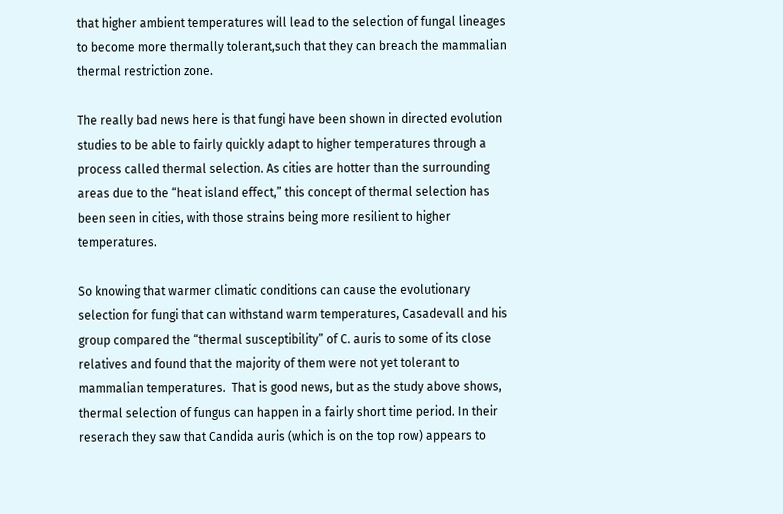that higher ambient temperatures will lead to the selection of fungal lineages to become more thermally tolerant,such that they can breach the mammalian thermal restriction zone.

The really bad news here is that fungi have been shown in directed evolution studies to be able to fairly quickly adapt to higher temperatures through a process called thermal selection. As cities are hotter than the surrounding areas due to the “heat island effect,” this concept of thermal selection has been seen in cities, with those strains being more resilient to higher temperatures.

So knowing that warmer climatic conditions can cause the evolutionary selection for fungi that can withstand warm temperatures, Casadevall and his group compared the “thermal susceptibility” of C. auris to some of its close relatives and found that the majority of them were not yet tolerant to mammalian temperatures.  That is good news, but as the study above shows, thermal selection of fungus can happen in a fairly short time period. In their reserach they saw that Candida auris (which is on the top row) appears to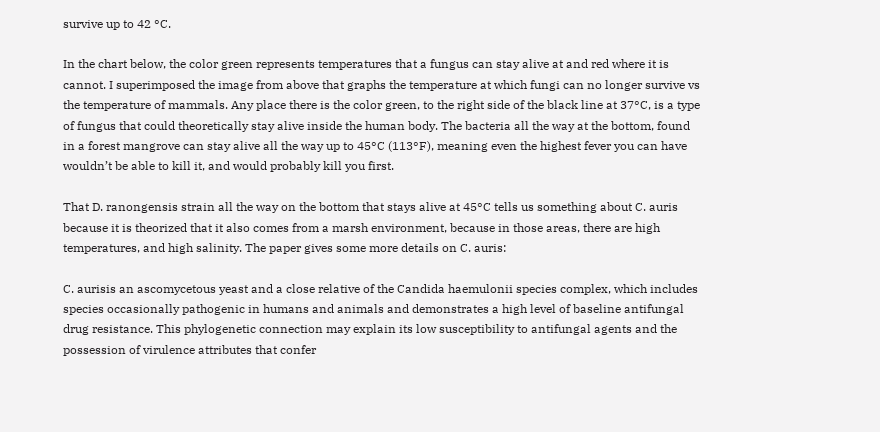survive up to 42 °C.

In the chart below, the color green represents temperatures that a fungus can stay alive at and red where it is cannot. I superimposed the image from above that graphs the temperature at which fungi can no longer survive vs the temperature of mammals. Any place there is the color green, to the right side of the black line at 37°C, is a type of fungus that could theoretically stay alive inside the human body. The bacteria all the way at the bottom, found in a forest mangrove can stay alive all the way up to 45°C (113°F), meaning even the highest fever you can have wouldn’t be able to kill it, and would probably kill you first.

That D. ranongensis strain all the way on the bottom that stays alive at 45°C tells us something about C. auris because it is theorized that it also comes from a marsh environment, because in those areas, there are high temperatures, and high salinity. The paper gives some more details on C. auris:

C. aurisis an ascomycetous yeast and a close relative of the Candida haemulonii species complex, which includes species occasionally pathogenic in humans and animals and demonstrates a high level of baseline antifungal drug resistance. This phylogenetic connection may explain its low susceptibility to antifungal agents and the possession of virulence attributes that confer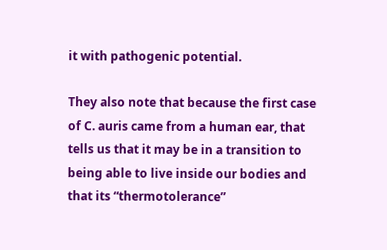it with pathogenic potential.

They also note that because the first case of C. auris came from a human ear, that tells us that it may be in a transition to being able to live inside our bodies and that its “thermotolerance”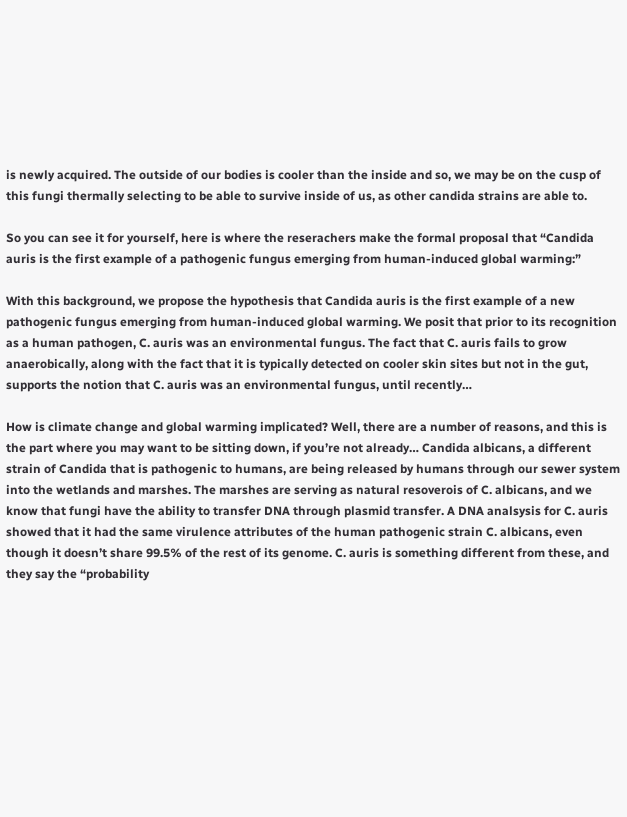is newly acquired. The outside of our bodies is cooler than the inside and so, we may be on the cusp of this fungi thermally selecting to be able to survive inside of us, as other candida strains are able to.

So you can see it for yourself, here is where the reserachers make the formal proposal that “Candida auris is the first example of a pathogenic fungus emerging from human-induced global warming:”

With this background, we propose the hypothesis that Candida auris is the first example of a new pathogenic fungus emerging from human-induced global warming. We posit that prior to its recognition as a human pathogen, C. auris was an environmental fungus. The fact that C. auris fails to grow anaerobically, along with the fact that it is typically detected on cooler skin sites but not in the gut, supports the notion that C. auris was an environmental fungus, until recently…

How is climate change and global warming implicated? Well, there are a number of reasons, and this is the part where you may want to be sitting down, if you’re not already… Candida albicans, a different strain of Candida that is pathogenic to humans, are being released by humans through our sewer system into the wetlands and marshes. The marshes are serving as natural resoverois of C. albicans, and we know that fungi have the ability to transfer DNA through plasmid transfer. A DNA analsysis for C. auris showed that it had the same virulence attributes of the human pathogenic strain C. albicans, even though it doesn’t share 99.5% of the rest of its genome. C. auris is something different from these, and they say the “probability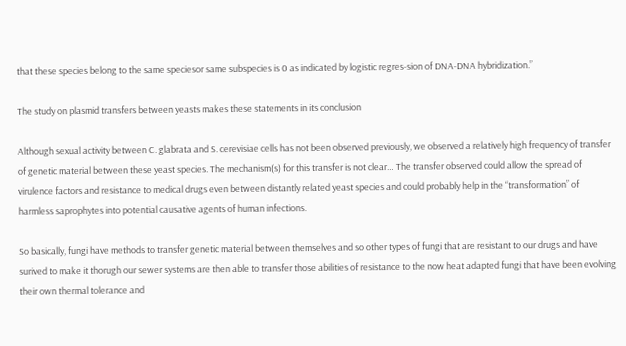that these species belong to the same speciesor same subspecies is 0 as indicated by logistic regres-sion of DNA-DNA hybridization.”

The study on plasmid transfers between yeasts makes these statements in its conclusion

Although sexual activity between C. glabrata and S. cerevisiae cells has not been observed previously, we observed a relatively high frequency of transfer of genetic material between these yeast species. The mechanism(s) for this transfer is not clear… The transfer observed could allow the spread of virulence factors and resistance to medical drugs even between distantly related yeast species and could probably help in the “transformation” of harmless saprophytes into potential causative agents of human infections.

So basically, fungi have methods to transfer genetic material between themselves and so other types of fungi that are resistant to our drugs and have surived to make it thorugh our sewer systems are then able to transfer those abilities of resistance to the now heat adapted fungi that have been evolving their own thermal tolerance and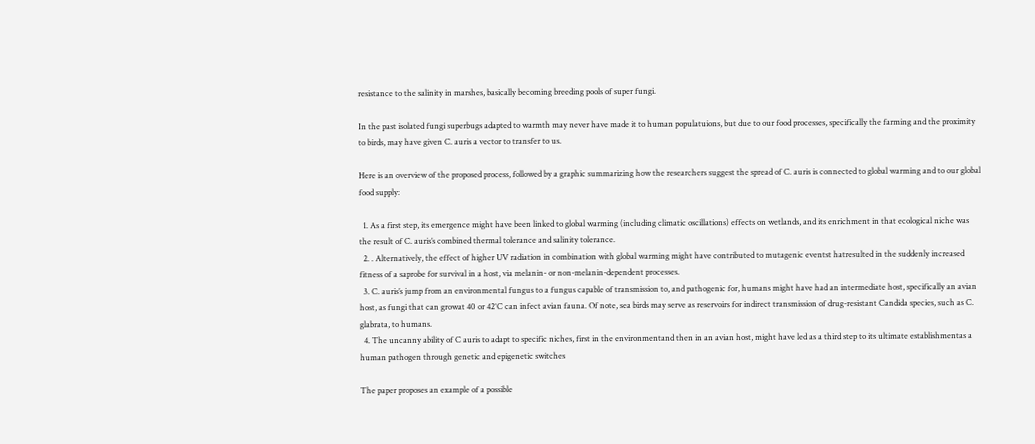resistance to the salinity in marshes, basically becoming breeding pools of super fungi.

In the past isolated fungi superbugs adapted to warmth may never have made it to human populatuions, but due to our food processes, specifically the farming and the proximity to birds, may have given C. auris a vector to transfer to us.

Here is an overview of the proposed process, followed by a graphic summarizing how the researchers suggest the spread of C. auris is connected to global warming and to our global food supply:

  1. As a first step, its emergence might have been linked to global warming (including climatic oscillations) effects on wetlands, and its enrichment in that ecological niche was the result of C. auris’s combined thermal tolerance and salinity tolerance.
  2. . Alternatively, the effect of higher UV radiation in combination with global warming might have contributed to mutagenic eventst hatresulted in the suddenly increased fitness of a saprobe for survival in a host, via melanin- or non-melanin-dependent processes.
  3. C. auris’s jump from an environmental fungus to a fungus capable of transmission to, and pathogenic for, humans might have had an intermediate host, specifically an avian host, as fungi that can growat 40 or 42°C can infect avian fauna. Of note, sea birds may serve as reservoirs for indirect transmission of drug-resistant Candida species, such as C. glabrata, to humans.
  4. The uncanny ability of C auris to adapt to specific niches, first in the environmentand then in an avian host, might have led as a third step to its ultimate establishmentas a human pathogen through genetic and epigenetic switches

The paper proposes an example of a possible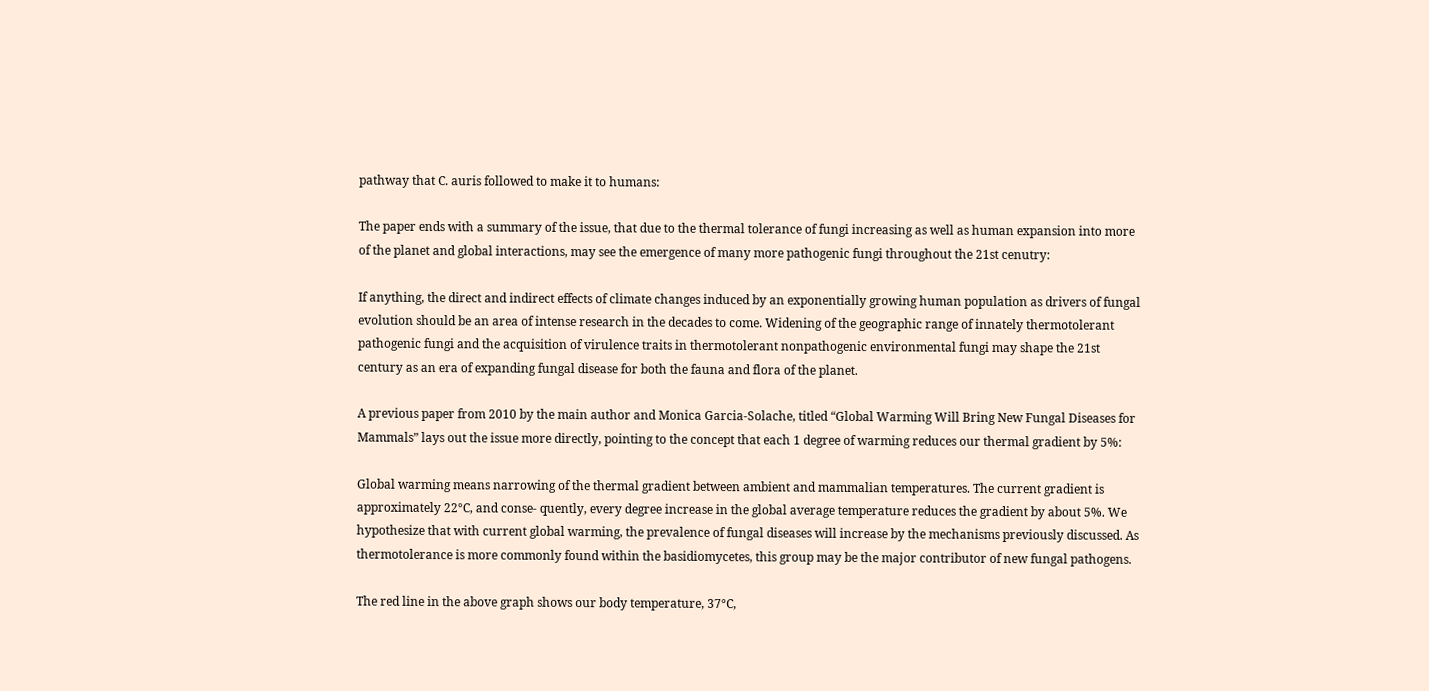pathway that C. auris followed to make it to humans:

The paper ends with a summary of the issue, that due to the thermal tolerance of fungi increasing as well as human expansion into more of the planet and global interactions, may see the emergence of many more pathogenic fungi throughout the 21st cenutry:

If anything, the direct and indirect effects of climate changes induced by an exponentially growing human population as drivers of fungal evolution should be an area of intense research in the decades to come. Widening of the geographic range of innately thermotolerant pathogenic fungi and the acquisition of virulence traits in thermotolerant nonpathogenic environmental fungi may shape the 21st century as an era of expanding fungal disease for both the fauna and flora of the planet.

A previous paper from 2010 by the main author and Monica Garcia-Solache, titled “Global Warming Will Bring New Fungal Diseases for Mammals” lays out the issue more directly, pointing to the concept that each 1 degree of warming reduces our thermal gradient by 5%:

Global warming means narrowing of the thermal gradient between ambient and mammalian temperatures. The current gradient is approximately 22°C, and conse- quently, every degree increase in the global average temperature reduces the gradient by about 5%. We hypothesize that with current global warming, the prevalence of fungal diseases will increase by the mechanisms previously discussed. As thermotolerance is more commonly found within the basidiomycetes, this group may be the major contributor of new fungal pathogens.

The red line in the above graph shows our body temperature, 37°C,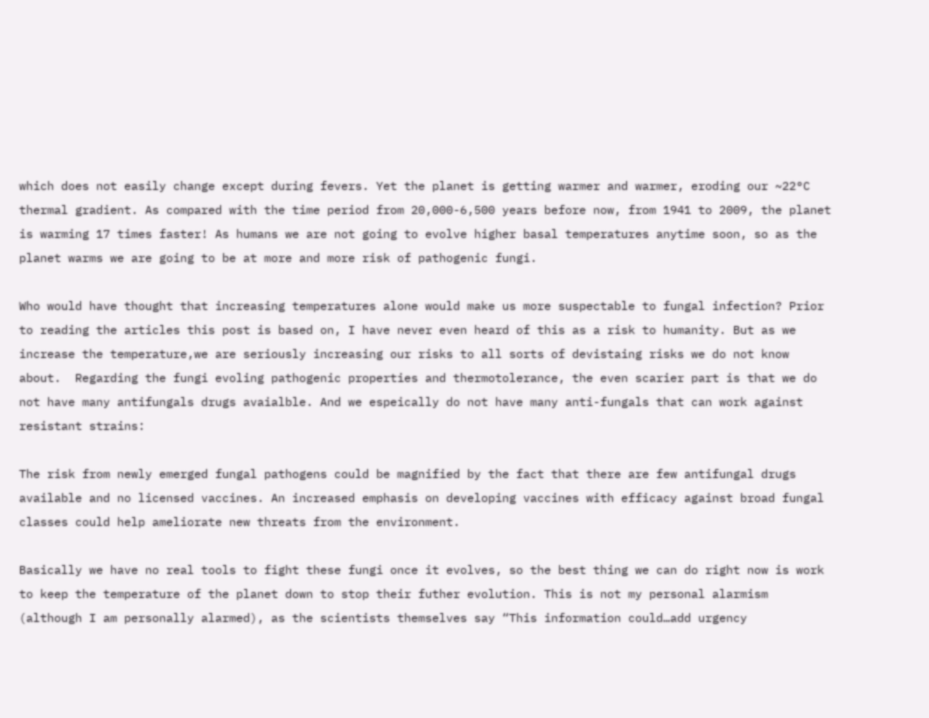which does not easily change except during fevers. Yet the planet is getting warmer and warmer, eroding our ~22°C thermal gradient. As compared with the time period from 20,000-6,500 years before now, from 1941 to 2009, the planet is warming 17 times faster! As humans we are not going to evolve higher basal temperatures anytime soon, so as the planet warms we are going to be at more and more risk of pathogenic fungi.

Who would have thought that increasing temperatures alone would make us more suspectable to fungal infection? Prior to reading the articles this post is based on, I have never even heard of this as a risk to humanity. But as we increase the temperature,we are seriously increasing our risks to all sorts of devistaing risks we do not know about.  Regarding the fungi evoling pathogenic properties and thermotolerance, the even scarier part is that we do not have many antifungals drugs avaialble. And we espeically do not have many anti-fungals that can work against resistant strains:

The risk from newly emerged fungal pathogens could be magnified by the fact that there are few antifungal drugs available and no licensed vaccines. An increased emphasis on developing vaccines with efficacy against broad fungal classes could help ameliorate new threats from the environment.

Basically we have no real tools to fight these fungi once it evolves, so the best thing we can do right now is work to keep the temperature of the planet down to stop their futher evolution. This is not my personal alarmism (although I am personally alarmed), as the scientists themselves say “This information could…add urgency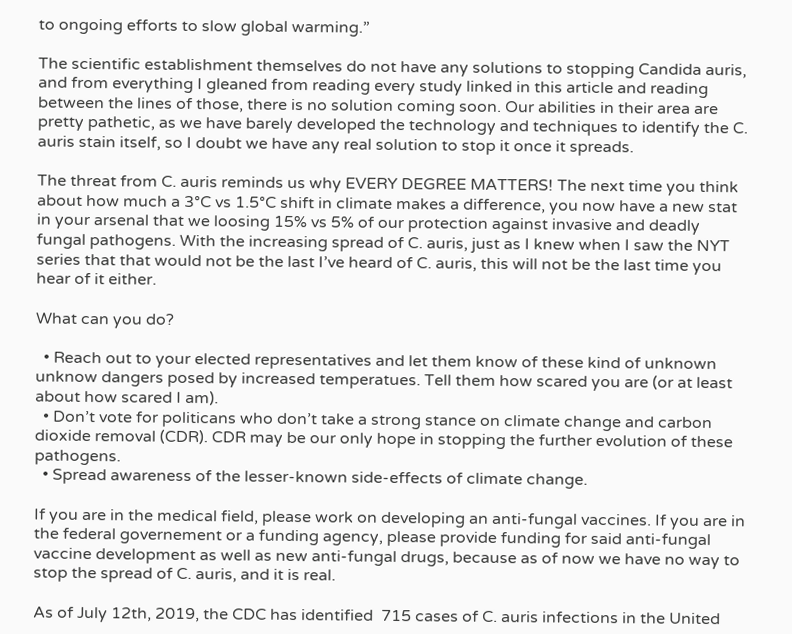to ongoing efforts to slow global warming.”

The scientific establishment themselves do not have any solutions to stopping Candida auris, and from everything I gleaned from reading every study linked in this article and reading between the lines of those, there is no solution coming soon. Our abilities in their area are pretty pathetic, as we have barely developed the technology and techniques to identify the C. auris stain itself, so I doubt we have any real solution to stop it once it spreads.

The threat from C. auris reminds us why EVERY DEGREE MATTERS! The next time you think about how much a 3°C vs 1.5°C shift in climate makes a difference, you now have a new stat in your arsenal that we loosing 15% vs 5% of our protection against invasive and deadly fungal pathogens. With the increasing spread of C. auris, just as I knew when I saw the NYT series that that would not be the last I’ve heard of C. auris, this will not be the last time you hear of it either.

What can you do?

  • Reach out to your elected representatives and let them know of these kind of unknown unknow dangers posed by increased temperatues. Tell them how scared you are (or at least about how scared I am).
  • Don’t vote for politicans who don’t take a strong stance on climate change and carbon dioxide removal (CDR). CDR may be our only hope in stopping the further evolution of these pathogens.
  • Spread awareness of the lesser-known side-effects of climate change.

If you are in the medical field, please work on developing an anti-fungal vaccines. If you are in the federal governement or a funding agency, please provide funding for said anti-fungal vaccine development as well as new anti-fungal drugs, because as of now we have no way to stop the spread of C. auris, and it is real.

As of July 12th, 2019, the CDC has identified  715 cases of C. auris infections in the United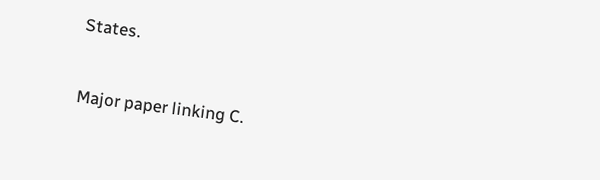States.


Major paper linking C.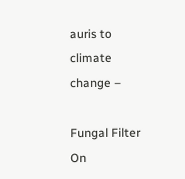auris to climate change –

Fungal Filter On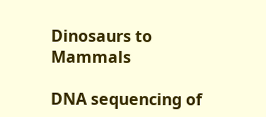Dinosaurs to Mammals

DNA sequencing of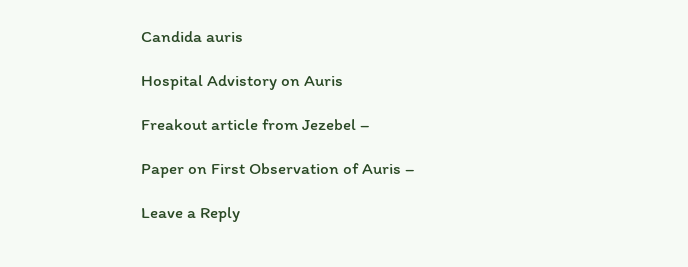Candida auris

Hospital Advistory on Auris

Freakout article from Jezebel –

Paper on First Observation of Auris –

Leave a Reply